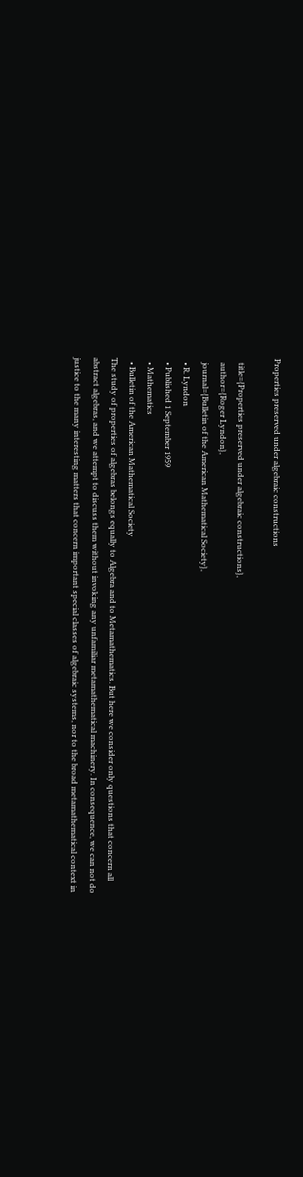Properties preserved under algebraic constructions

  title={Properties preserved under algebraic constructions},
  author={Roger Lyndon},
  journal={Bulletin of the American Mathematical Society},
  • R. Lyndon
  • Published 1 September 1959
  • Mathematics
  • Bulletin of the American Mathematical Society
The study of properties of algebras belongs equally to Algebra and to Metamathematics. But here we consider only questions that concern all abstract algebras, and we attempt to discuss them without invoking any unfamiliar metamathematical machinery. In consequence, we can not do justice to the many interesting matters that concern important special classes of algebraic systems, nor to the broad metamathematical context in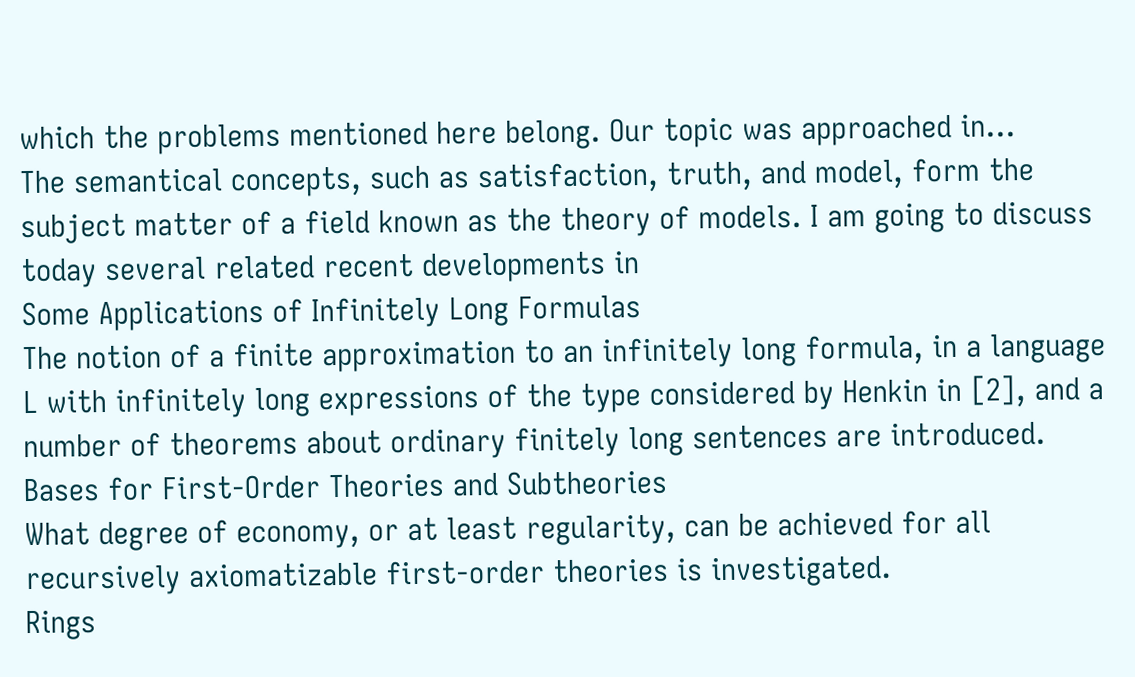which the problems mentioned here belong. Our topic was approached in…
The semantical concepts, such as satisfaction, truth, and model, form the subject matter of a field known as the theory of models. I am going to discuss today several related recent developments in
Some Applications of Infinitely Long Formulas
The notion of a finite approximation to an infinitely long formula, in a language L with infinitely long expressions of the type considered by Henkin in [2], and a number of theorems about ordinary finitely long sentences are introduced.
Bases for First-Order Theories and Subtheories
What degree of economy, or at least regularity, can be achieved for all recursively axiomatizable first-order theories is investigated.
Rings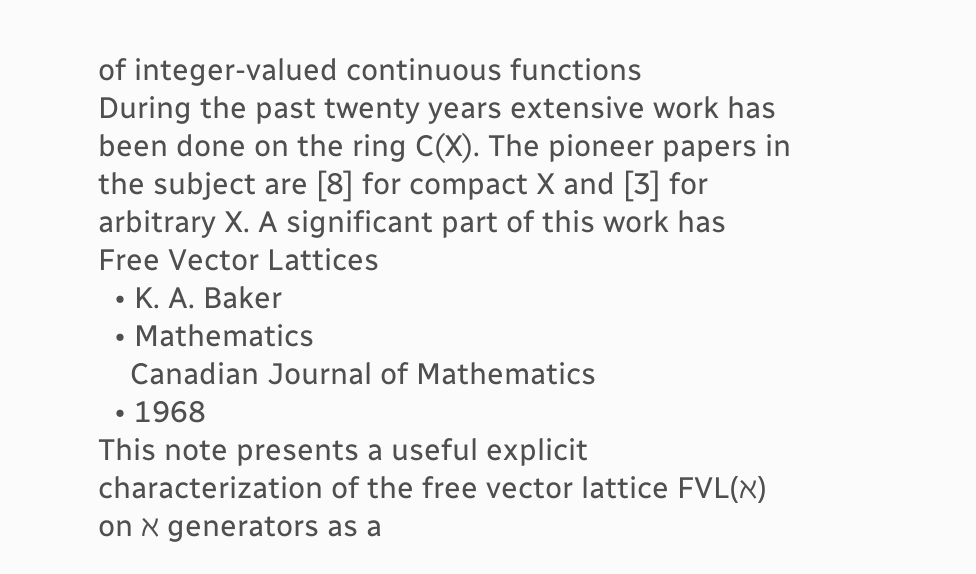of integer-valued continuous functions
During the past twenty years extensive work has been done on the ring C(X). The pioneer papers in the subject are [8] for compact X and [3] for arbitrary X. A significant part of this work has
Free Vector Lattices
  • K. A. Baker
  • Mathematics
    Canadian Journal of Mathematics
  • 1968
This note presents a useful explicit characterization of the free vector lattice FVL(ℵ) on ℵ generators as a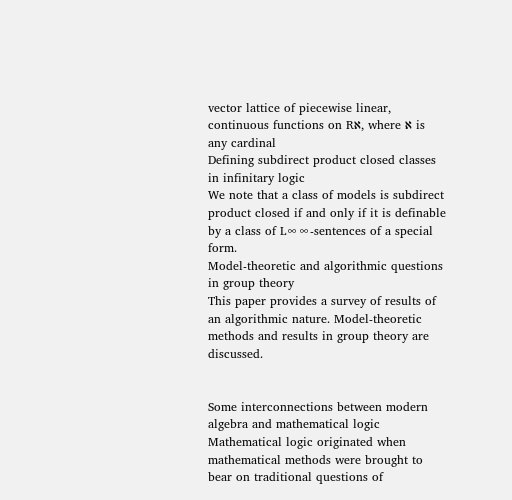vector lattice of piecewise linear, continuous functions on Rℵ, where ℵ is any cardinal
Defining subdirect product closed classes in infinitary logic
We note that a class of models is subdirect product closed if and only if it is definable by a class of L∞∞-sentences of a special form.
Model-theoretic and algorithmic questions in group theory
This paper provides a survey of results of an algorithmic nature. Model-theoretic methods and results in group theory are discussed.


Some interconnections between modern algebra and mathematical logic
Mathematical logic originated when mathematical methods were brought to bear on traditional questions of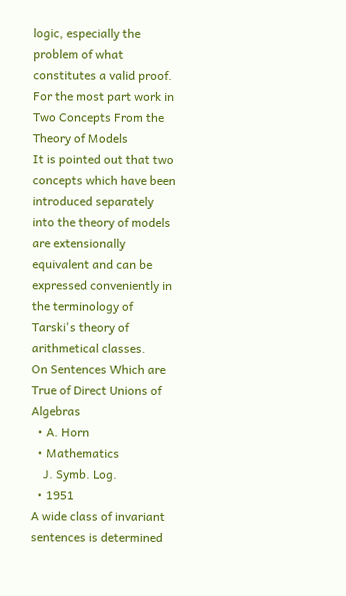logic, especially the problem of what constitutes a valid proof. For the most part work in
Two Concepts From the Theory of Models
It is pointed out that two concepts which have been introduced separately into the theory of models are extensionally equivalent and can be expressed conveniently in the terminology of Tarski's theory of arithmetical classes.
On Sentences Which are True of Direct Unions of Algebras
  • A. Horn
  • Mathematics
    J. Symb. Log.
  • 1951
A wide class of invariant sentences is determined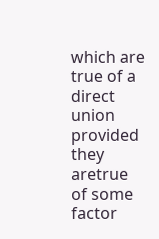which are true of a direct union provided they aretrue of some factor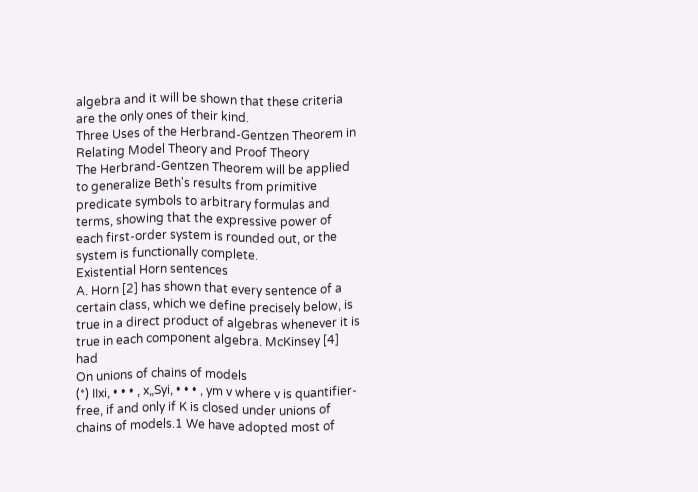algebra and it will be shown that these criteria are the only ones of their kind.
Three Uses of the Herbrand-Gentzen Theorem in Relating Model Theory and Proof Theory
The Herbrand-Gentzen Theorem will be applied to generalize Beth's results from primitive predicate symbols to arbitrary formulas and terms, showing that the expressive power of each first-order system is rounded out, or the system is functionally complete.
Existential Horn sentences
A. Horn [2] has shown that every sentence of a certain class, which we define precisely below, is true in a direct product of algebras whenever it is true in each component algebra. McKinsey [4] had
On unions of chains of models
(*) IIxi, • • • , x„Syi, • • • , ym v where v is quantifier-free, if and only if K is closed under unions of chains of models.1 We have adopted most of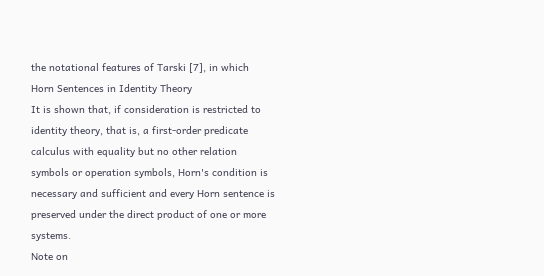the notational features of Tarski [7], in which
Horn Sentences in Identity Theory
It is shown that, if consideration is restricted to identity theory, that is, a first-order predicate calculus with equality but no other relation symbols or operation symbols, Horn's condition is necessary and sufficient and every Horn sentence is preserved under the direct product of one or more systems.
Note on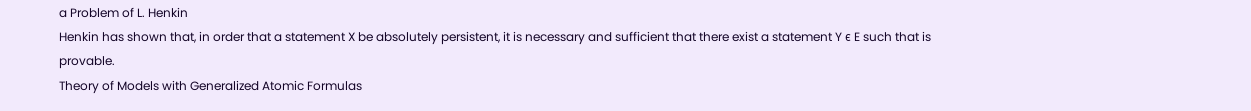a Problem of L. Henkin
Henkin has shown that, in order that a statement X be absolutely persistent, it is necessary and sufficient that there exist a statement Y ϵ E such that is provable.
Theory of Models with Generalized Atomic Formulas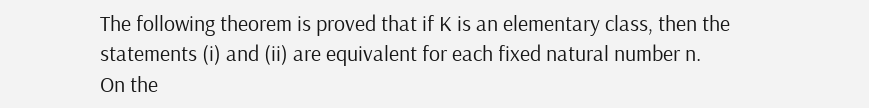The following theorem is proved that if K is an elementary class, then the statements (i) and (ii) are equivalent for each fixed natural number n.
On the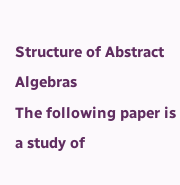Structure of Abstract Algebras
The following paper is a study of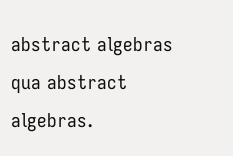abstract algebras qua abstract algebras.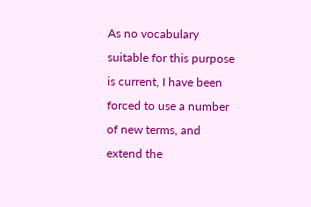As no vocabulary suitable for this purpose is current, I have been forced to use a number of new terms, and extend the